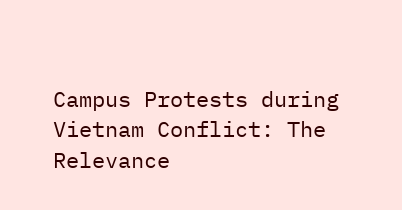Campus Protests during Vietnam Conflict: The Relevance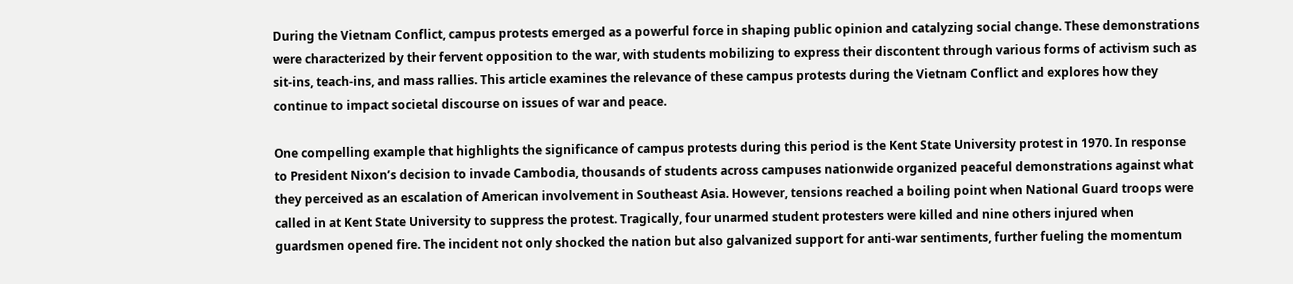During the Vietnam Conflict, campus protests emerged as a powerful force in shaping public opinion and catalyzing social change. These demonstrations were characterized by their fervent opposition to the war, with students mobilizing to express their discontent through various forms of activism such as sit-ins, teach-ins, and mass rallies. This article examines the relevance of these campus protests during the Vietnam Conflict and explores how they continue to impact societal discourse on issues of war and peace.

One compelling example that highlights the significance of campus protests during this period is the Kent State University protest in 1970. In response to President Nixon’s decision to invade Cambodia, thousands of students across campuses nationwide organized peaceful demonstrations against what they perceived as an escalation of American involvement in Southeast Asia. However, tensions reached a boiling point when National Guard troops were called in at Kent State University to suppress the protest. Tragically, four unarmed student protesters were killed and nine others injured when guardsmen opened fire. The incident not only shocked the nation but also galvanized support for anti-war sentiments, further fueling the momentum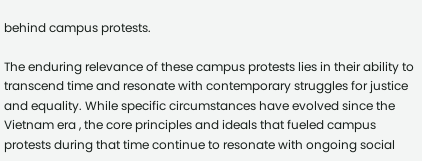behind campus protests.

The enduring relevance of these campus protests lies in their ability to transcend time and resonate with contemporary struggles for justice and equality. While specific circumstances have evolved since the Vietnam era , the core principles and ideals that fueled campus protests during that time continue to resonate with ongoing social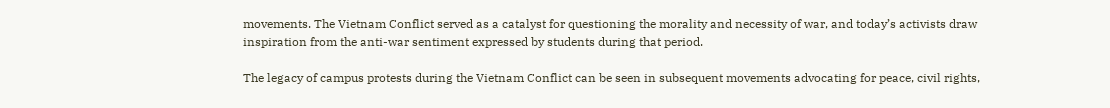movements. The Vietnam Conflict served as a catalyst for questioning the morality and necessity of war, and today’s activists draw inspiration from the anti-war sentiment expressed by students during that period.

The legacy of campus protests during the Vietnam Conflict can be seen in subsequent movements advocating for peace, civil rights,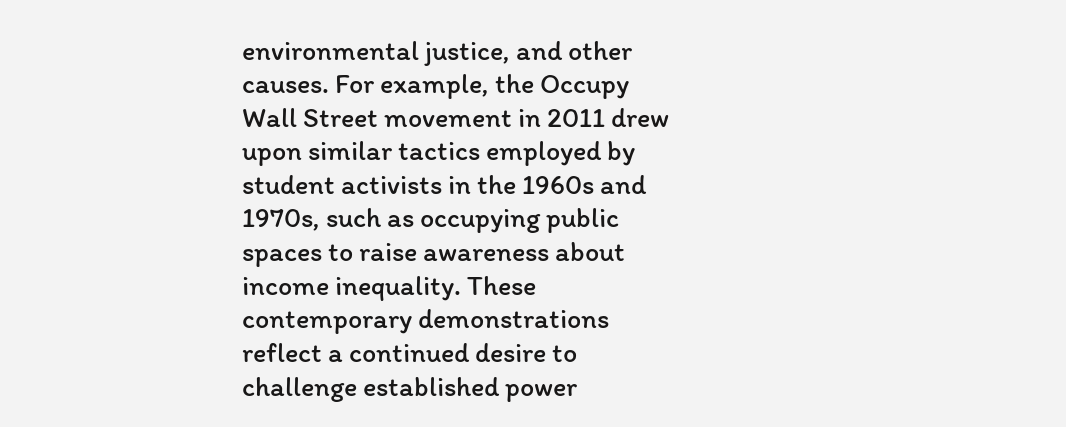environmental justice, and other causes. For example, the Occupy Wall Street movement in 2011 drew upon similar tactics employed by student activists in the 1960s and 1970s, such as occupying public spaces to raise awareness about income inequality. These contemporary demonstrations reflect a continued desire to challenge established power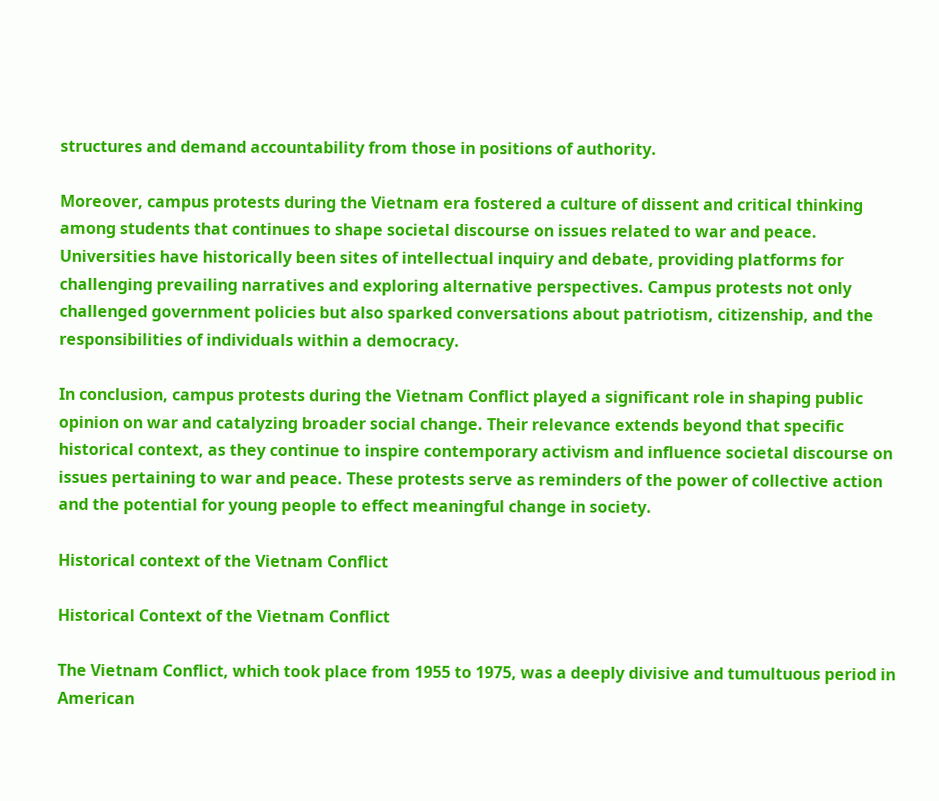structures and demand accountability from those in positions of authority.

Moreover, campus protests during the Vietnam era fostered a culture of dissent and critical thinking among students that continues to shape societal discourse on issues related to war and peace. Universities have historically been sites of intellectual inquiry and debate, providing platforms for challenging prevailing narratives and exploring alternative perspectives. Campus protests not only challenged government policies but also sparked conversations about patriotism, citizenship, and the responsibilities of individuals within a democracy.

In conclusion, campus protests during the Vietnam Conflict played a significant role in shaping public opinion on war and catalyzing broader social change. Their relevance extends beyond that specific historical context, as they continue to inspire contemporary activism and influence societal discourse on issues pertaining to war and peace. These protests serve as reminders of the power of collective action and the potential for young people to effect meaningful change in society.

Historical context of the Vietnam Conflict

Historical Context of the Vietnam Conflict

The Vietnam Conflict, which took place from 1955 to 1975, was a deeply divisive and tumultuous period in American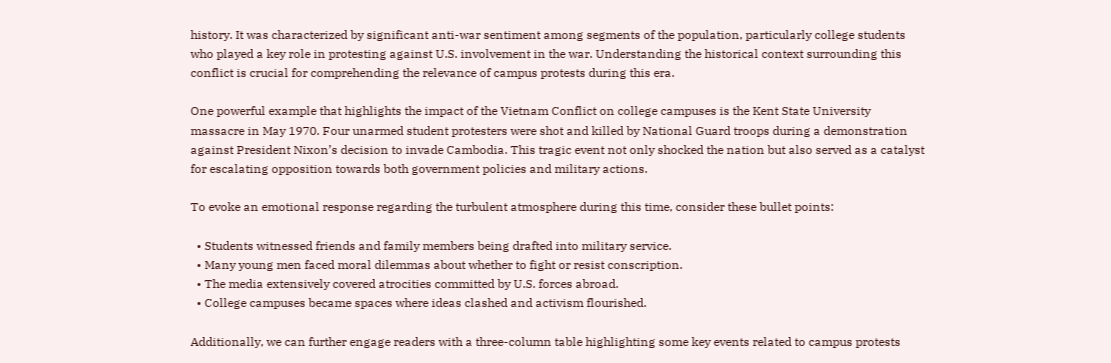history. It was characterized by significant anti-war sentiment among segments of the population, particularly college students who played a key role in protesting against U.S. involvement in the war. Understanding the historical context surrounding this conflict is crucial for comprehending the relevance of campus protests during this era.

One powerful example that highlights the impact of the Vietnam Conflict on college campuses is the Kent State University massacre in May 1970. Four unarmed student protesters were shot and killed by National Guard troops during a demonstration against President Nixon’s decision to invade Cambodia. This tragic event not only shocked the nation but also served as a catalyst for escalating opposition towards both government policies and military actions.

To evoke an emotional response regarding the turbulent atmosphere during this time, consider these bullet points:

  • Students witnessed friends and family members being drafted into military service.
  • Many young men faced moral dilemmas about whether to fight or resist conscription.
  • The media extensively covered atrocities committed by U.S. forces abroad.
  • College campuses became spaces where ideas clashed and activism flourished.

Additionally, we can further engage readers with a three-column table highlighting some key events related to campus protests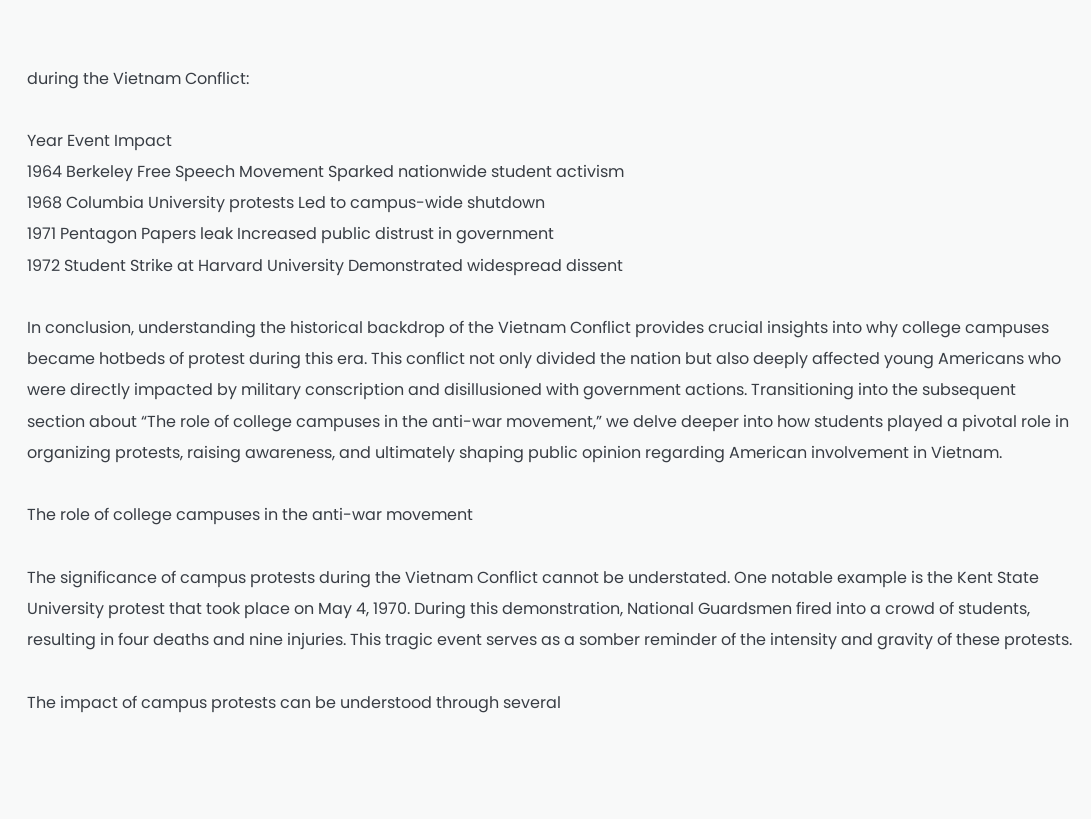during the Vietnam Conflict:

Year Event Impact
1964 Berkeley Free Speech Movement Sparked nationwide student activism
1968 Columbia University protests Led to campus-wide shutdown
1971 Pentagon Papers leak Increased public distrust in government
1972 Student Strike at Harvard University Demonstrated widespread dissent

In conclusion, understanding the historical backdrop of the Vietnam Conflict provides crucial insights into why college campuses became hotbeds of protest during this era. This conflict not only divided the nation but also deeply affected young Americans who were directly impacted by military conscription and disillusioned with government actions. Transitioning into the subsequent section about “The role of college campuses in the anti-war movement,” we delve deeper into how students played a pivotal role in organizing protests, raising awareness, and ultimately shaping public opinion regarding American involvement in Vietnam.

The role of college campuses in the anti-war movement

The significance of campus protests during the Vietnam Conflict cannot be understated. One notable example is the Kent State University protest that took place on May 4, 1970. During this demonstration, National Guardsmen fired into a crowd of students, resulting in four deaths and nine injuries. This tragic event serves as a somber reminder of the intensity and gravity of these protests.

The impact of campus protests can be understood through several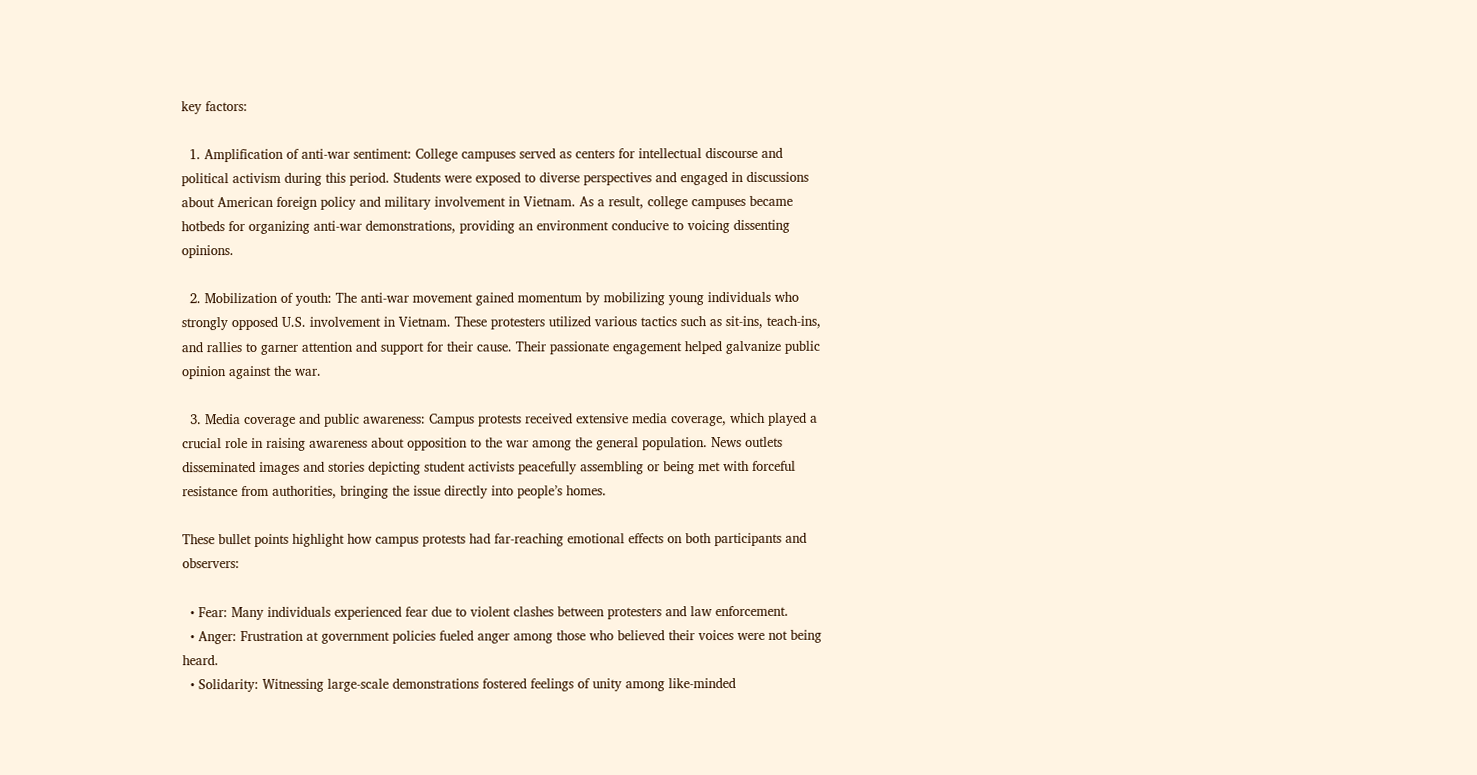key factors:

  1. Amplification of anti-war sentiment: College campuses served as centers for intellectual discourse and political activism during this period. Students were exposed to diverse perspectives and engaged in discussions about American foreign policy and military involvement in Vietnam. As a result, college campuses became hotbeds for organizing anti-war demonstrations, providing an environment conducive to voicing dissenting opinions.

  2. Mobilization of youth: The anti-war movement gained momentum by mobilizing young individuals who strongly opposed U.S. involvement in Vietnam. These protesters utilized various tactics such as sit-ins, teach-ins, and rallies to garner attention and support for their cause. Their passionate engagement helped galvanize public opinion against the war.

  3. Media coverage and public awareness: Campus protests received extensive media coverage, which played a crucial role in raising awareness about opposition to the war among the general population. News outlets disseminated images and stories depicting student activists peacefully assembling or being met with forceful resistance from authorities, bringing the issue directly into people’s homes.

These bullet points highlight how campus protests had far-reaching emotional effects on both participants and observers:

  • Fear: Many individuals experienced fear due to violent clashes between protesters and law enforcement.
  • Anger: Frustration at government policies fueled anger among those who believed their voices were not being heard.
  • Solidarity: Witnessing large-scale demonstrations fostered feelings of unity among like-minded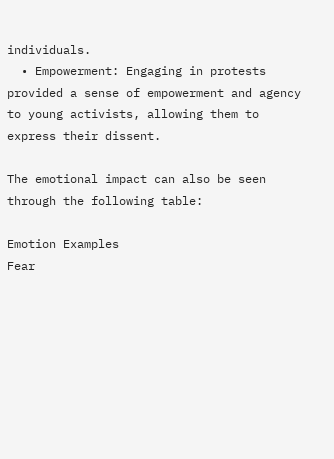individuals.
  • Empowerment: Engaging in protests provided a sense of empowerment and agency to young activists, allowing them to express their dissent.

The emotional impact can also be seen through the following table:

Emotion Examples
Fear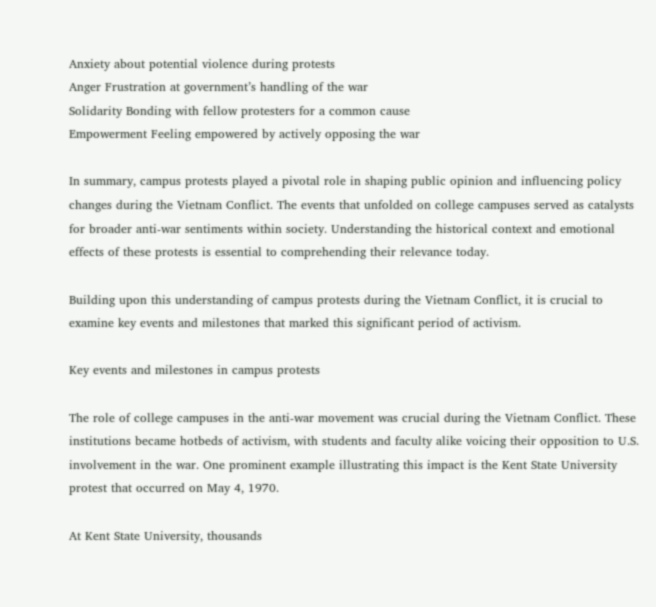Anxiety about potential violence during protests
Anger Frustration at government’s handling of the war
Solidarity Bonding with fellow protesters for a common cause
Empowerment Feeling empowered by actively opposing the war

In summary, campus protests played a pivotal role in shaping public opinion and influencing policy changes during the Vietnam Conflict. The events that unfolded on college campuses served as catalysts for broader anti-war sentiments within society. Understanding the historical context and emotional effects of these protests is essential to comprehending their relevance today.

Building upon this understanding of campus protests during the Vietnam Conflict, it is crucial to examine key events and milestones that marked this significant period of activism.

Key events and milestones in campus protests

The role of college campuses in the anti-war movement was crucial during the Vietnam Conflict. These institutions became hotbeds of activism, with students and faculty alike voicing their opposition to U.S. involvement in the war. One prominent example illustrating this impact is the Kent State University protest that occurred on May 4, 1970.

At Kent State University, thousands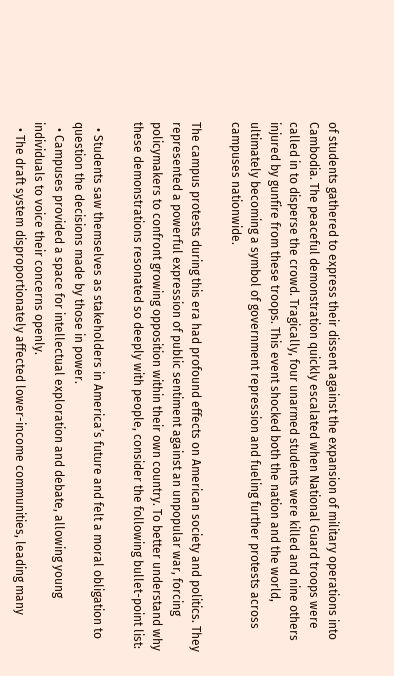of students gathered to express their dissent against the expansion of military operations into Cambodia. The peaceful demonstration quickly escalated when National Guard troops were called in to disperse the crowd. Tragically, four unarmed students were killed and nine others injured by gunfire from these troops. This event shocked both the nation and the world, ultimately becoming a symbol of government repression and fueling further protests across campuses nationwide.

The campus protests during this era had profound effects on American society and politics. They represented a powerful expression of public sentiment against an unpopular war, forcing policymakers to confront growing opposition within their own country. To better understand why these demonstrations resonated so deeply with people, consider the following bullet-point list:

  • Students saw themselves as stakeholders in America’s future and felt a moral obligation to question the decisions made by those in power.
  • Campuses provided a space for intellectual exploration and debate, allowing young individuals to voice their concerns openly.
  • The draft system disproportionately affected lower-income communities, leading many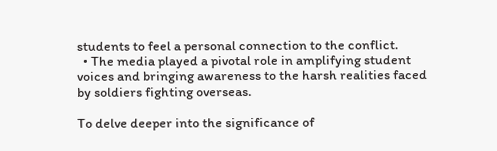students to feel a personal connection to the conflict.
  • The media played a pivotal role in amplifying student voices and bringing awareness to the harsh realities faced by soldiers fighting overseas.

To delve deeper into the significance of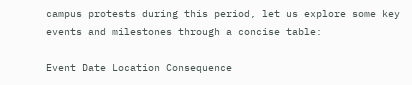campus protests during this period, let us explore some key events and milestones through a concise table:

Event Date Location Consequence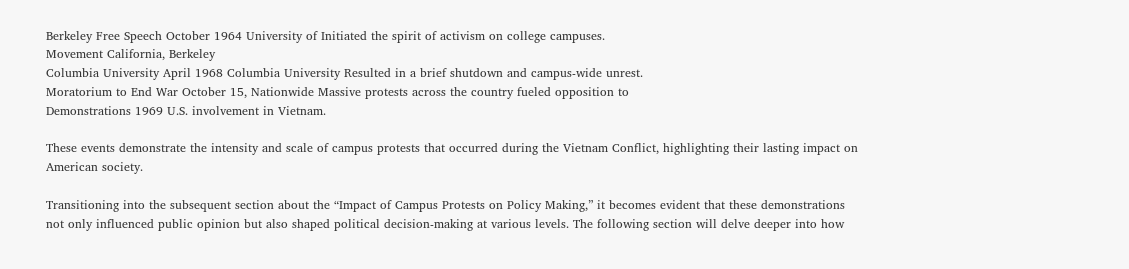Berkeley Free Speech October 1964 University of Initiated the spirit of activism on college campuses.
Movement California, Berkeley
Columbia University April 1968 Columbia University Resulted in a brief shutdown and campus-wide unrest.
Moratorium to End War October 15, Nationwide Massive protests across the country fueled opposition to
Demonstrations 1969 U.S. involvement in Vietnam.

These events demonstrate the intensity and scale of campus protests that occurred during the Vietnam Conflict, highlighting their lasting impact on American society.

Transitioning into the subsequent section about the “Impact of Campus Protests on Policy Making,” it becomes evident that these demonstrations not only influenced public opinion but also shaped political decision-making at various levels. The following section will delve deeper into how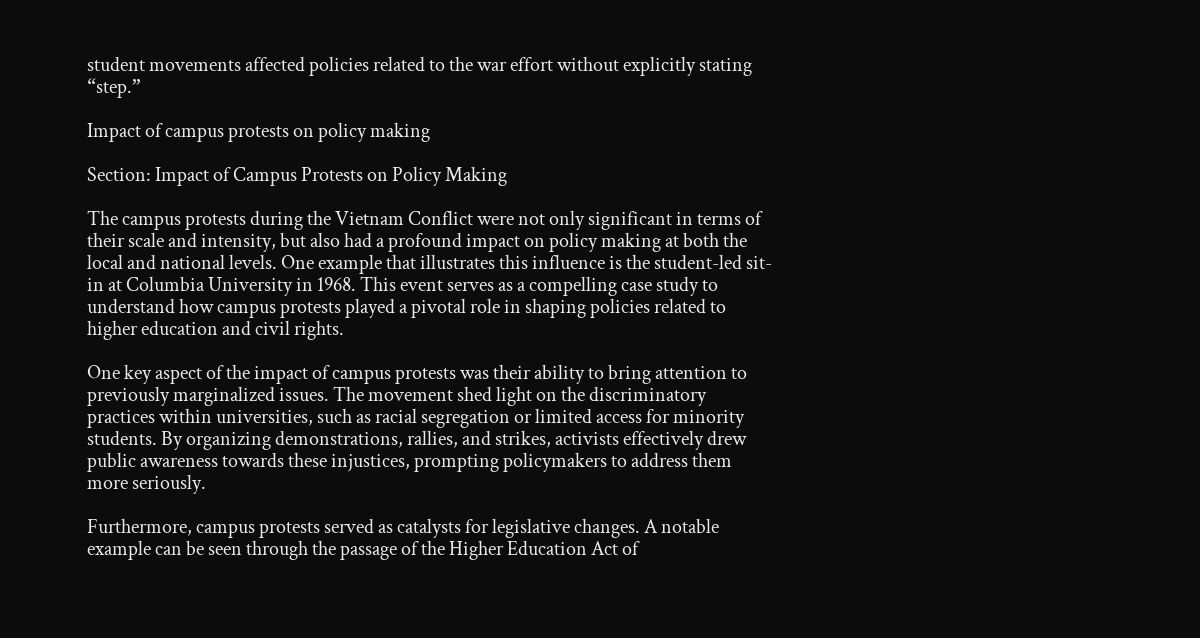student movements affected policies related to the war effort without explicitly stating “step.”

Impact of campus protests on policy making

Section: Impact of Campus Protests on Policy Making

The campus protests during the Vietnam Conflict were not only significant in terms of their scale and intensity, but also had a profound impact on policy making at both the local and national levels. One example that illustrates this influence is the student-led sit-in at Columbia University in 1968. This event serves as a compelling case study to understand how campus protests played a pivotal role in shaping policies related to higher education and civil rights.

One key aspect of the impact of campus protests was their ability to bring attention to previously marginalized issues. The movement shed light on the discriminatory practices within universities, such as racial segregation or limited access for minority students. By organizing demonstrations, rallies, and strikes, activists effectively drew public awareness towards these injustices, prompting policymakers to address them more seriously.

Furthermore, campus protests served as catalysts for legislative changes. A notable example can be seen through the passage of the Higher Education Act of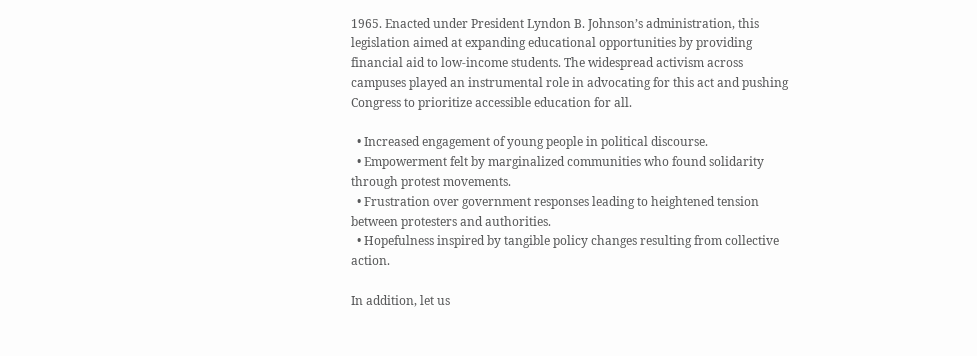1965. Enacted under President Lyndon B. Johnson’s administration, this legislation aimed at expanding educational opportunities by providing financial aid to low-income students. The widespread activism across campuses played an instrumental role in advocating for this act and pushing Congress to prioritize accessible education for all.

  • Increased engagement of young people in political discourse.
  • Empowerment felt by marginalized communities who found solidarity through protest movements.
  • Frustration over government responses leading to heightened tension between protesters and authorities.
  • Hopefulness inspired by tangible policy changes resulting from collective action.

In addition, let us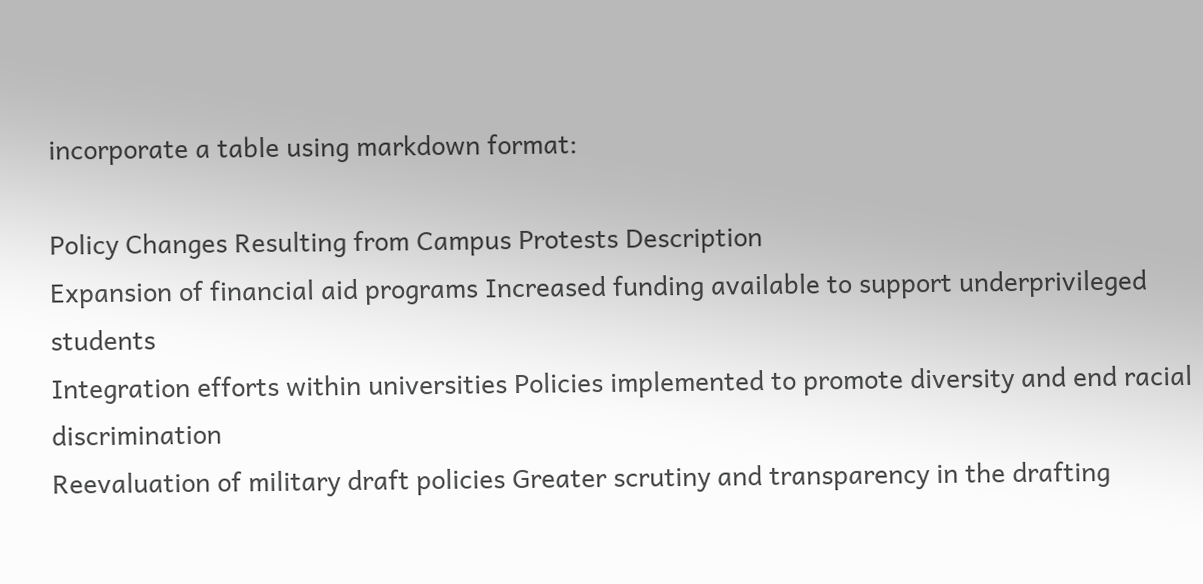incorporate a table using markdown format:

Policy Changes Resulting from Campus Protests Description
Expansion of financial aid programs Increased funding available to support underprivileged students
Integration efforts within universities Policies implemented to promote diversity and end racial discrimination
Reevaluation of military draft policies Greater scrutiny and transparency in the drafting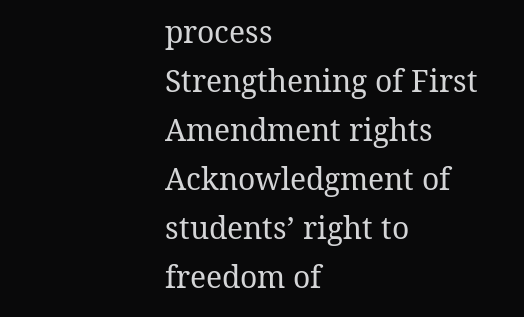process
Strengthening of First Amendment rights Acknowledgment of students’ right to freedom of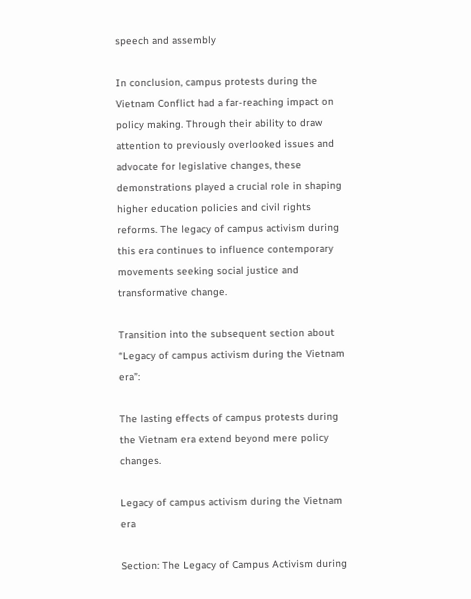speech and assembly

In conclusion, campus protests during the Vietnam Conflict had a far-reaching impact on policy making. Through their ability to draw attention to previously overlooked issues and advocate for legislative changes, these demonstrations played a crucial role in shaping higher education policies and civil rights reforms. The legacy of campus activism during this era continues to influence contemporary movements seeking social justice and transformative change.

Transition into the subsequent section about “Legacy of campus activism during the Vietnam era”:

The lasting effects of campus protests during the Vietnam era extend beyond mere policy changes.

Legacy of campus activism during the Vietnam era

Section: The Legacy of Campus Activism during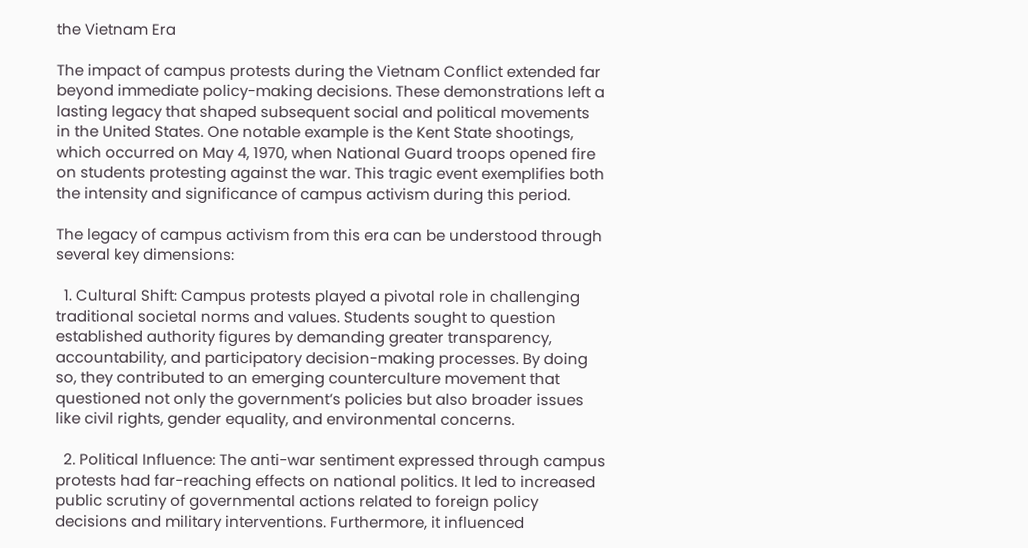the Vietnam Era

The impact of campus protests during the Vietnam Conflict extended far beyond immediate policy-making decisions. These demonstrations left a lasting legacy that shaped subsequent social and political movements in the United States. One notable example is the Kent State shootings, which occurred on May 4, 1970, when National Guard troops opened fire on students protesting against the war. This tragic event exemplifies both the intensity and significance of campus activism during this period.

The legacy of campus activism from this era can be understood through several key dimensions:

  1. Cultural Shift: Campus protests played a pivotal role in challenging traditional societal norms and values. Students sought to question established authority figures by demanding greater transparency, accountability, and participatory decision-making processes. By doing so, they contributed to an emerging counterculture movement that questioned not only the government’s policies but also broader issues like civil rights, gender equality, and environmental concerns.

  2. Political Influence: The anti-war sentiment expressed through campus protests had far-reaching effects on national politics. It led to increased public scrutiny of governmental actions related to foreign policy decisions and military interventions. Furthermore, it influenced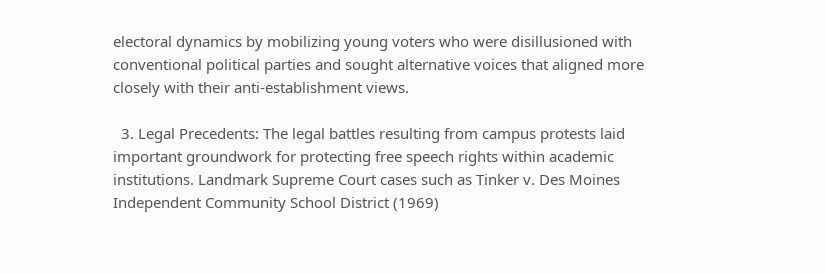electoral dynamics by mobilizing young voters who were disillusioned with conventional political parties and sought alternative voices that aligned more closely with their anti-establishment views.

  3. Legal Precedents: The legal battles resulting from campus protests laid important groundwork for protecting free speech rights within academic institutions. Landmark Supreme Court cases such as Tinker v. Des Moines Independent Community School District (1969)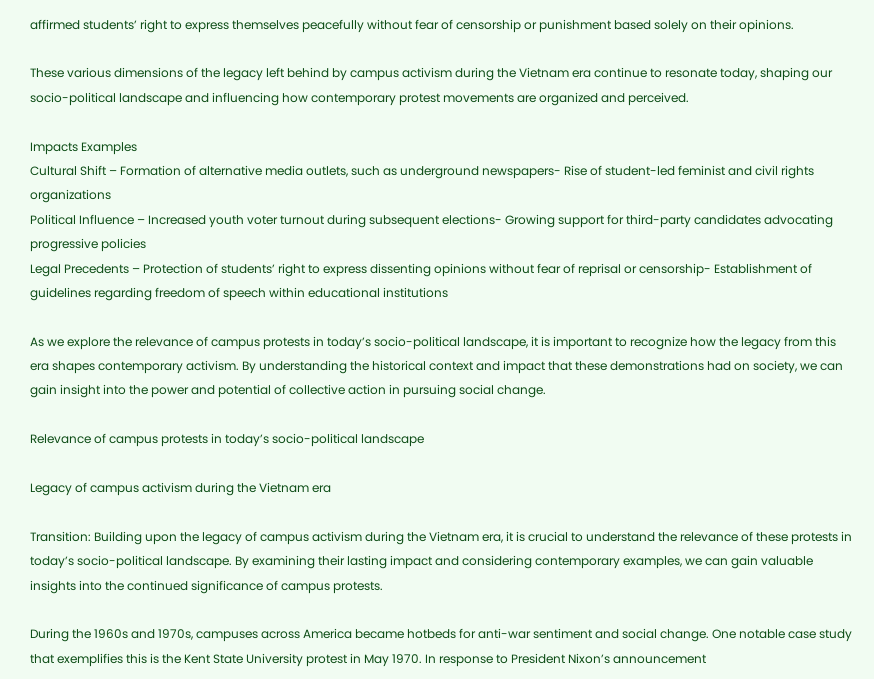affirmed students’ right to express themselves peacefully without fear of censorship or punishment based solely on their opinions.

These various dimensions of the legacy left behind by campus activism during the Vietnam era continue to resonate today, shaping our socio-political landscape and influencing how contemporary protest movements are organized and perceived.

Impacts Examples
Cultural Shift – Formation of alternative media outlets, such as underground newspapers- Rise of student-led feminist and civil rights organizations
Political Influence – Increased youth voter turnout during subsequent elections- Growing support for third-party candidates advocating progressive policies
Legal Precedents – Protection of students’ right to express dissenting opinions without fear of reprisal or censorship- Establishment of guidelines regarding freedom of speech within educational institutions

As we explore the relevance of campus protests in today’s socio-political landscape, it is important to recognize how the legacy from this era shapes contemporary activism. By understanding the historical context and impact that these demonstrations had on society, we can gain insight into the power and potential of collective action in pursuing social change.

Relevance of campus protests in today’s socio-political landscape

Legacy of campus activism during the Vietnam era

Transition: Building upon the legacy of campus activism during the Vietnam era, it is crucial to understand the relevance of these protests in today’s socio-political landscape. By examining their lasting impact and considering contemporary examples, we can gain valuable insights into the continued significance of campus protests.

During the 1960s and 1970s, campuses across America became hotbeds for anti-war sentiment and social change. One notable case study that exemplifies this is the Kent State University protest in May 1970. In response to President Nixon’s announcement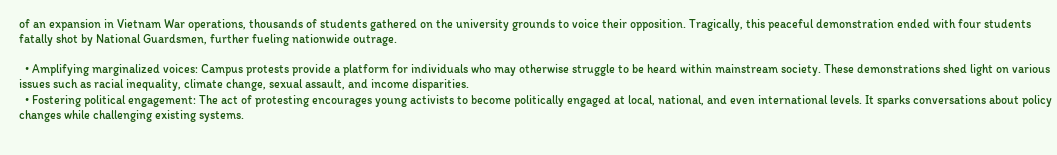of an expansion in Vietnam War operations, thousands of students gathered on the university grounds to voice their opposition. Tragically, this peaceful demonstration ended with four students fatally shot by National Guardsmen, further fueling nationwide outrage.

  • Amplifying marginalized voices: Campus protests provide a platform for individuals who may otherwise struggle to be heard within mainstream society. These demonstrations shed light on various issues such as racial inequality, climate change, sexual assault, and income disparities.
  • Fostering political engagement: The act of protesting encourages young activists to become politically engaged at local, national, and even international levels. It sparks conversations about policy changes while challenging existing systems.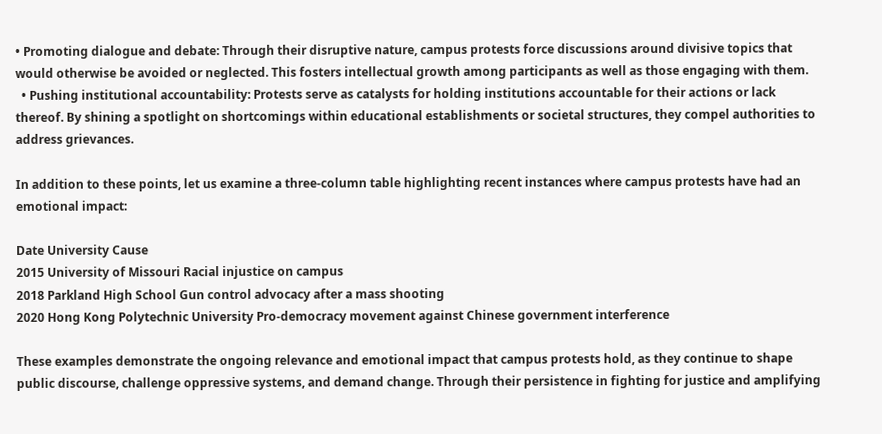• Promoting dialogue and debate: Through their disruptive nature, campus protests force discussions around divisive topics that would otherwise be avoided or neglected. This fosters intellectual growth among participants as well as those engaging with them.
  • Pushing institutional accountability: Protests serve as catalysts for holding institutions accountable for their actions or lack thereof. By shining a spotlight on shortcomings within educational establishments or societal structures, they compel authorities to address grievances.

In addition to these points, let us examine a three-column table highlighting recent instances where campus protests have had an emotional impact:

Date University Cause
2015 University of Missouri Racial injustice on campus
2018 Parkland High School Gun control advocacy after a mass shooting
2020 Hong Kong Polytechnic University Pro-democracy movement against Chinese government interference

These examples demonstrate the ongoing relevance and emotional impact that campus protests hold, as they continue to shape public discourse, challenge oppressive systems, and demand change. Through their persistence in fighting for justice and amplifying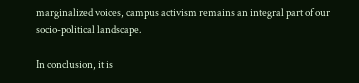marginalized voices, campus activism remains an integral part of our socio-political landscape.

In conclusion, it is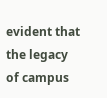evident that the legacy of campus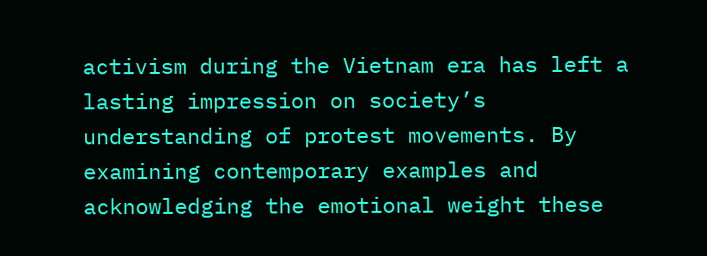activism during the Vietnam era has left a lasting impression on society’s understanding of protest movements. By examining contemporary examples and acknowledging the emotional weight these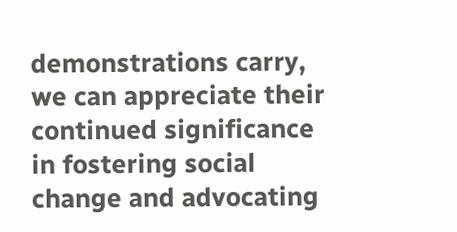demonstrations carry, we can appreciate their continued significance in fostering social change and advocating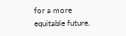for a more equitable future.